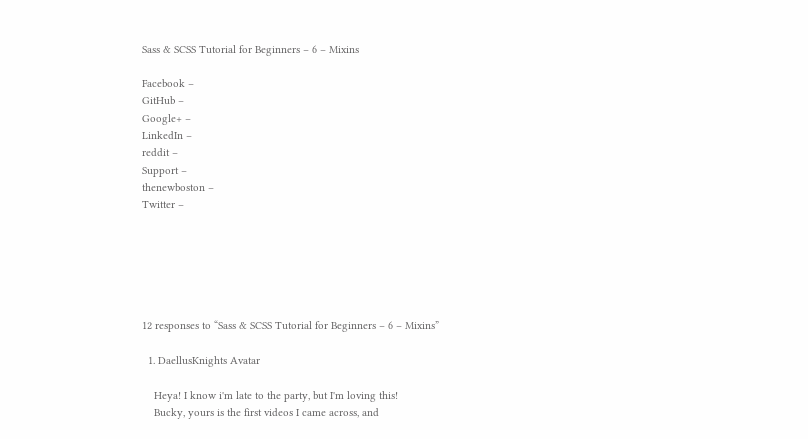Sass & SCSS Tutorial for Beginners – 6 – Mixins

Facebook –
GitHub –
Google+ –
LinkedIn –
reddit –
Support –
thenewboston –
Twitter –






12 responses to “Sass & SCSS Tutorial for Beginners – 6 – Mixins”

  1. DaellusKnights Avatar

    Heya! I know i'm late to the party, but I'm loving this!
    Bucky, yours is the first videos I came across, and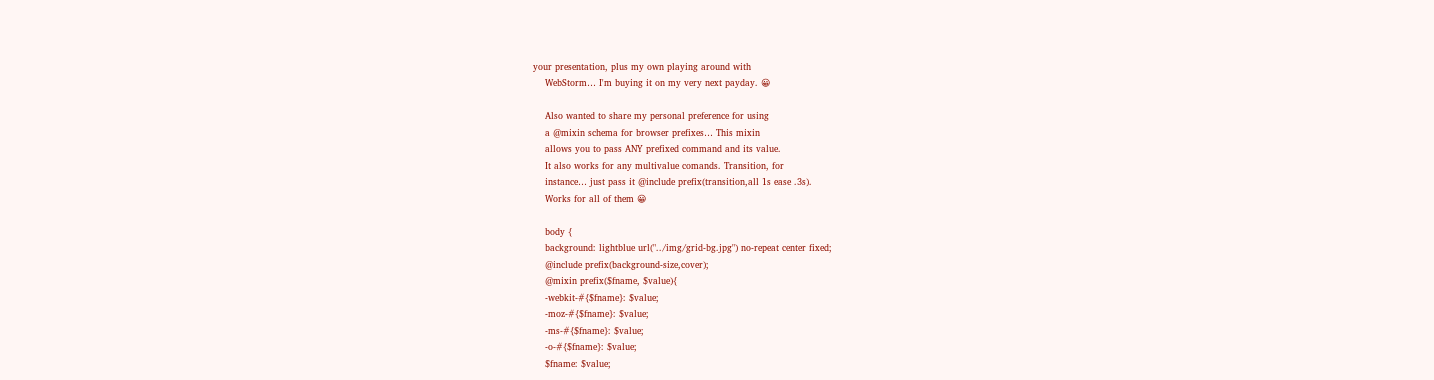your presentation, plus my own playing around with
    WebStorm… I'm buying it on my very next payday. 😀

    Also wanted to share my personal preference for using
    a @mixin schema for browser prefixes… This mixin
    allows you to pass ANY prefixed command and its value.
    It also works for any multivalue comands. Transition, for
    instance… just pass it @include prefix(transition,all 1s ease .3s).
    Works for all of them 😀

    body {
    background: lightblue url("../img/grid-bg.jpg") no-repeat center fixed;
    @include prefix(background-size,cover);
    @mixin prefix($fname, $value){
    -webkit-#{$fname}: $value;
    -moz-#{$fname}: $value;
    -ms-#{$fname}: $value;
    -o-#{$fname}: $value;
    $fname: $value;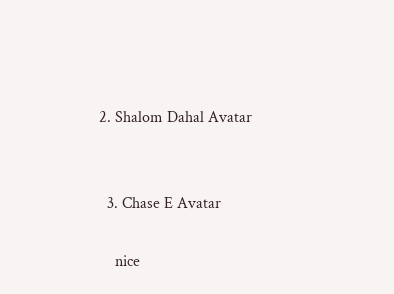2. Shalom Dahal Avatar


  3. Chase E Avatar

    nice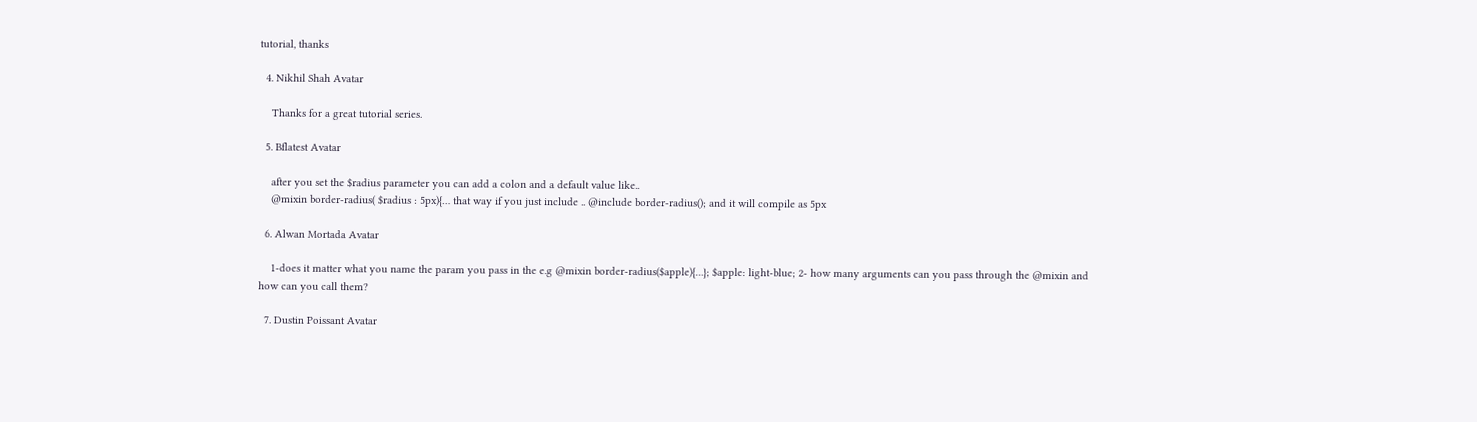tutorial, thanks

  4. Nikhil Shah Avatar

    Thanks for a great tutorial series.

  5. Bflatest Avatar

    after you set the $radius parameter you can add a colon and a default value like..
    @mixin border-radius( $radius : 5px){… that way if you just include .. @include border-radius(); and it will compile as 5px

  6. Alwan Mortada Avatar

    1-does it matter what you name the param you pass in the e.g @mixin border-radius($apple){…}; $apple: light-blue; 2- how many arguments can you pass through the @mixin and how can you call them?

  7. Dustin Poissant Avatar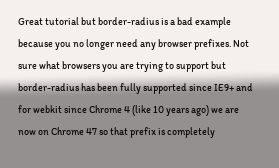Great tutorial but border-radius is a bad example because you no longer need any browser prefixes. Not sure what browsers you are trying to support but border-radius has been fully supported since IE9+ and for webkit since Chrome 4 (like 10 years ago) we are now on Chrome 47 so that prefix is completely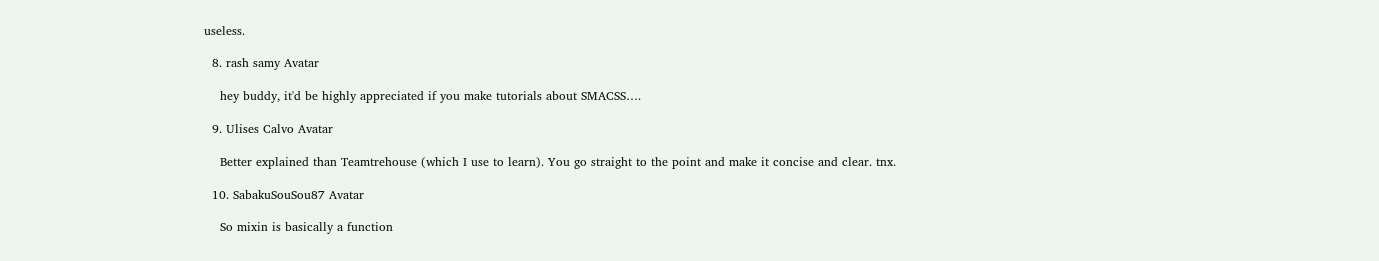useless.

  8. rash samy Avatar

    hey buddy, it'd be highly appreciated if you make tutorials about SMACSS….

  9. Ulises Calvo Avatar

    Better explained than Teamtrehouse (which I use to learn). You go straight to the point and make it concise and clear. tnx.

  10. SabakuSouSou87 Avatar

    So mixin is basically a function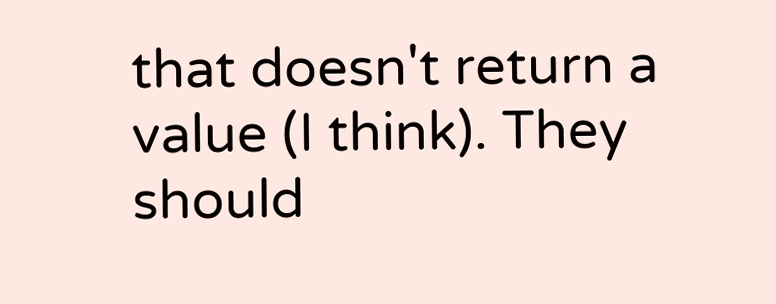that doesn't return a value (I think). They should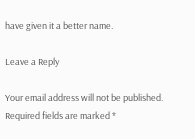have given it a better name.

Leave a Reply

Your email address will not be published. Required fields are marked *